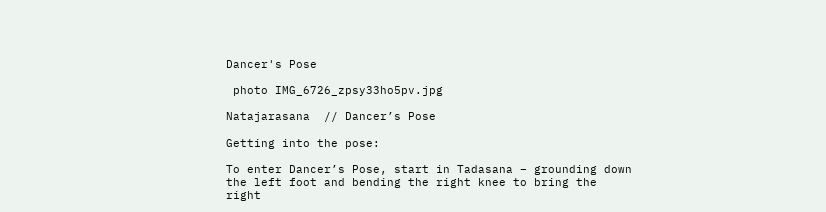Dancer's Pose

 photo IMG_6726_zpsy33ho5pv.jpg

Natajarasana  // Dancer’s Pose

Getting into the pose:

To enter Dancer’s Pose, start in Tadasana – grounding down the left foot and bending the right knee to bring the right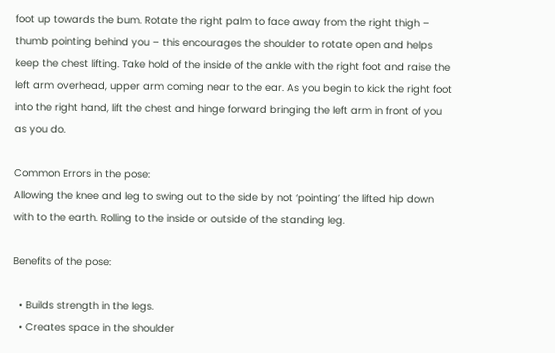foot up towards the bum. Rotate the right palm to face away from the right thigh – thumb pointing behind you – this encourages the shoulder to rotate open and helps keep the chest lifting. Take hold of the inside of the ankle with the right foot and raise the left arm overhead, upper arm coming near to the ear. As you begin to kick the right foot into the right hand, lift the chest and hinge forward bringing the left arm in front of you as you do.

Common Errors in the pose:
Allowing the knee and leg to swing out to the side by not ‘pointing’ the lifted hip down with to the earth. Rolling to the inside or outside of the standing leg.

Benefits of the pose:

  • Builds strength in the legs.
  • Creates space in the shoulder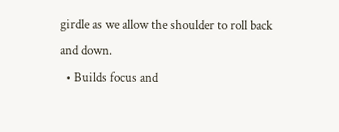girdle as we allow the shoulder to roll back and down.
  • Builds focus and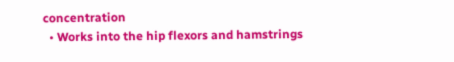concentration
  • Works into the hip flexors and hamstrings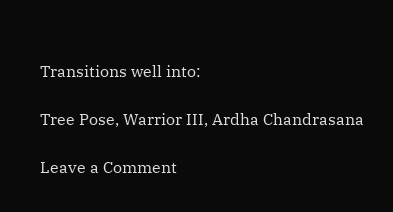Transitions well into:

Tree Pose, Warrior III, Ardha Chandrasana

Leave a Comment